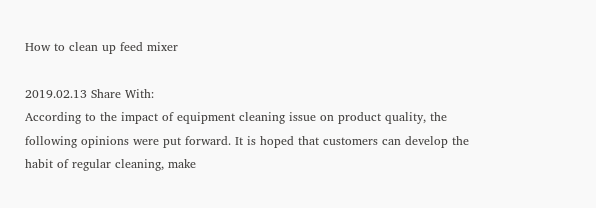How to clean up feed mixer

2019.02.13 Share With:
According to the impact of equipment cleaning issue on product quality, the following opinions were put forward. It is hoped that customers can develop the habit of regular cleaning, make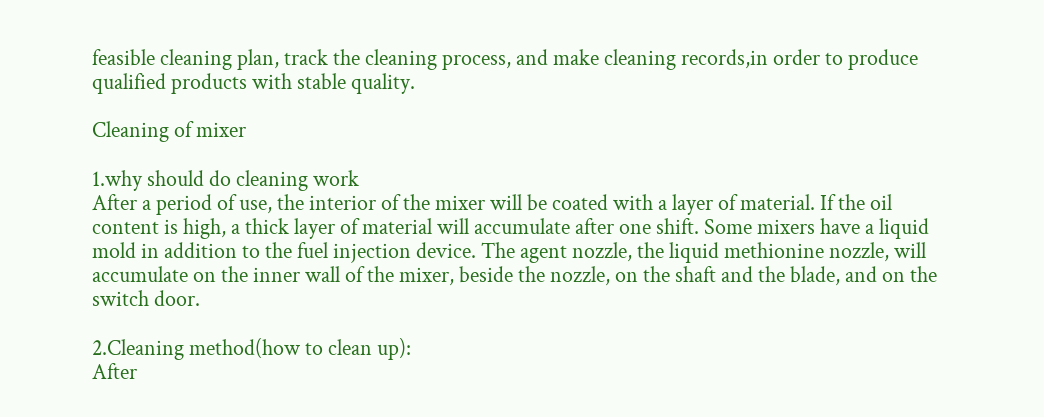feasible cleaning plan, track the cleaning process, and make cleaning records,in order to produce qualified products with stable quality.

Cleaning of mixer

1.why should do cleaning work
After a period of use, the interior of the mixer will be coated with a layer of material. If the oil content is high, a thick layer of material will accumulate after one shift. Some mixers have a liquid mold in addition to the fuel injection device. The agent nozzle, the liquid methionine nozzle, will accumulate on the inner wall of the mixer, beside the nozzle, on the shaft and the blade, and on the switch door.

2.Cleaning method(how to clean up):
After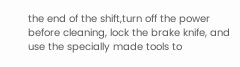the end of the shift,turn off the power before cleaning, lock the brake knife, and use the specially made tools to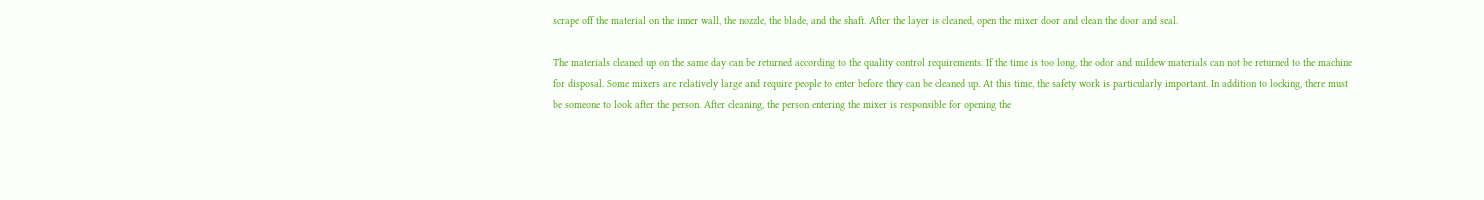scrape off the material on the inner wall, the nozzle, the blade, and the shaft. After the layer is cleaned, open the mixer door and clean the door and seal.

The materials cleaned up on the same day can be returned according to the quality control requirements. If the time is too long, the odor and mildew materials can not be returned to the machine for disposal. Some mixers are relatively large and require people to enter before they can be cleaned up. At this time, the safety work is particularly important. In addition to locking, there must be someone to look after the person. After cleaning, the person entering the mixer is responsible for opening the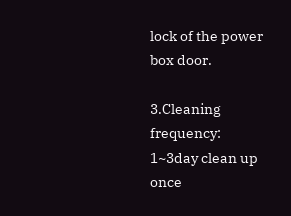lock of the power box door.

3.Cleaning frequency:
1~3day clean up once